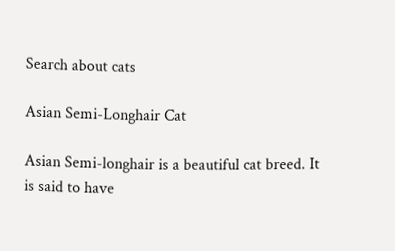Search about cats

Asian Semi-Longhair Cat

Asian Semi-longhair is a beautiful cat breed. It is said to have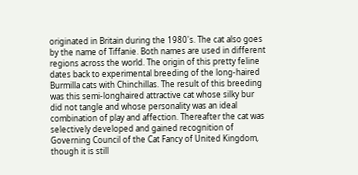originated in Britain during the 1980's. The cat also goes by the name of Tiffanie. Both names are used in different regions across the world. The origin of this pretty feline dates back to experimental breeding of the long-haired Burmilla cats with Chinchillas. The result of this breeding was this semi-longhaired attractive cat whose silky bur did not tangle and whose personality was an ideal combination of play and affection. Thereafter the cat was selectively developed and gained recognition of Governing Council of the Cat Fancy of United Kingdom, though it is still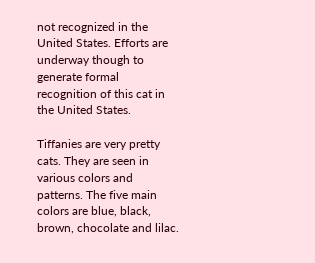not recognized in the United States. Efforts are underway though to generate formal recognition of this cat in the United States.

Tiffanies are very pretty cats. They are seen in various colors and patterns. The five main colors are blue, black, brown, chocolate and lilac.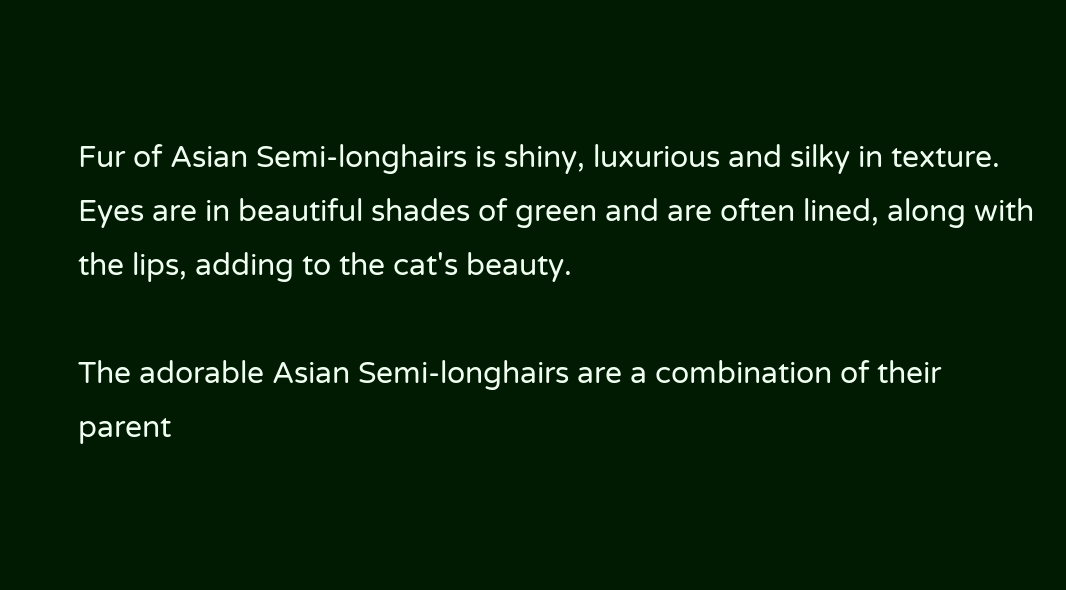Fur of Asian Semi-longhairs is shiny, luxurious and silky in texture. Eyes are in beautiful shades of green and are often lined, along with the lips, adding to the cat's beauty.

The adorable Asian Semi-longhairs are a combination of their parent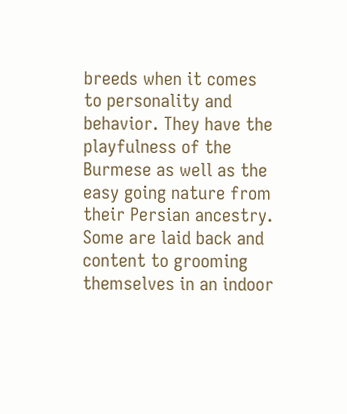breeds when it comes to personality and behavior. They have the playfulness of the Burmese as well as the easy going nature from their Persian ancestry. Some are laid back and content to grooming themselves in an indoor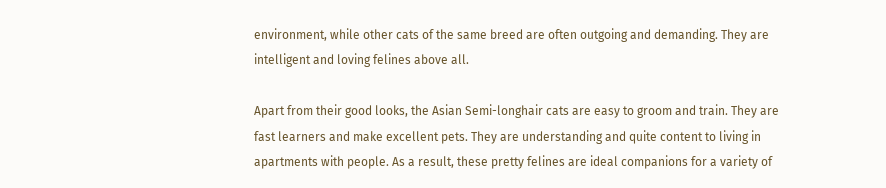environment, while other cats of the same breed are often outgoing and demanding. They are intelligent and loving felines above all.

Apart from their good looks, the Asian Semi-longhair cats are easy to groom and train. They are fast learners and make excellent pets. They are understanding and quite content to living in apartments with people. As a result, these pretty felines are ideal companions for a variety of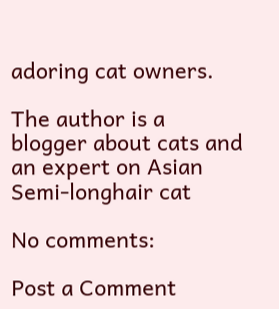adoring cat owners.

The author is a blogger about cats and an expert on Asian Semi-longhair cat

No comments:

Post a Comment